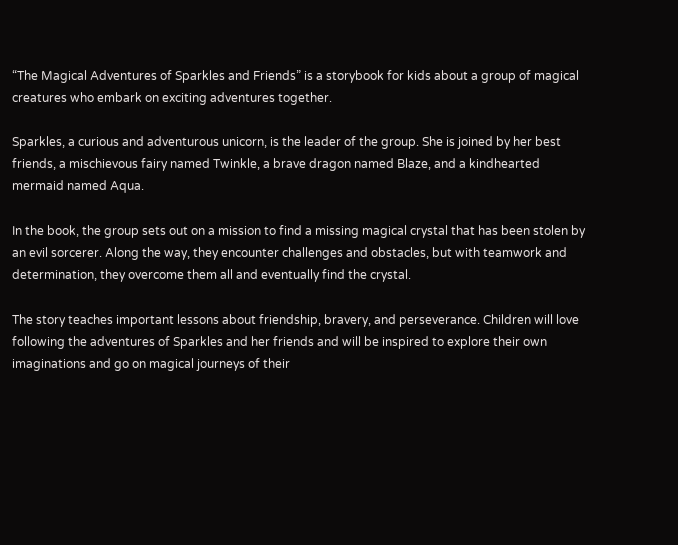“The Magical Adventures of Sparkles and Friends” is a storybook for kids about a group of magical creatures who embark on exciting adventures together.

Sparkles, a curious and adventurous unicorn, is the leader of the group. She is joined by her best friends, a mischievous fairy named Twinkle, a brave dragon named Blaze, and a kindhearted mermaid named Aqua.

In the book, the group sets out on a mission to find a missing magical crystal that has been stolen by an evil sorcerer. Along the way, they encounter challenges and obstacles, but with teamwork and determination, they overcome them all and eventually find the crystal.

The story teaches important lessons about friendship, bravery, and perseverance. Children will love following the adventures of Sparkles and her friends and will be inspired to explore their own imaginations and go on magical journeys of their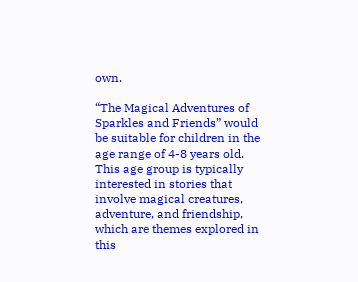own.

“The Magical Adventures of Sparkles and Friends” would be suitable for children in the age range of 4-8 years old. This age group is typically interested in stories that involve magical creatures, adventure, and friendship, which are themes explored in this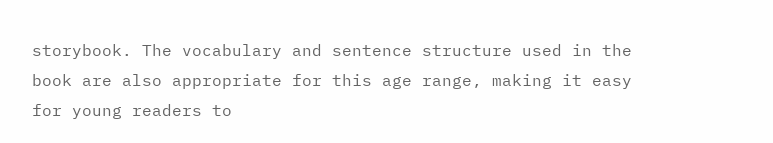storybook. The vocabulary and sentence structure used in the book are also appropriate for this age range, making it easy for young readers to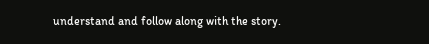understand and follow along with the story.